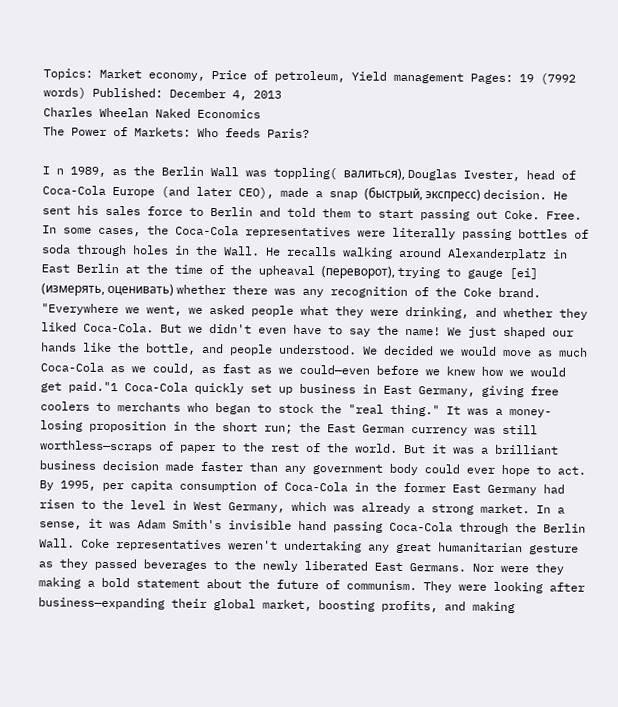Topics: Market economy, Price of petroleum, Yield management Pages: 19 (7992 words) Published: December 4, 2013
Charles Wheelan Naked Economics
The Power of Markets: Who feeds Paris?

I n 1989, as the Berlin Wall was toppling( валиться), Douglas Ivester, head of Coca-Cola Europe (and later CEO), made a snap (быстрый, экспресс) decision. He sent his sales force to Berlin and told them to start passing out Coke. Free. In some cases, the Coca-Cola representatives were literally passing bottles of soda through holes in the Wall. He recalls walking around Alexanderplatz in East Berlin at the time of the upheaval (переворот), trying to gauge [ei] (измерять, оценивать) whether there was any recognition of the Coke brand. "Everywhere we went, we asked people what they were drinking, and whether they liked Coca-Cola. But we didn't even have to say the name! We just shaped our hands like the bottle, and people understood. We decided we would move as much Coca-Cola as we could, as fast as we could—even before we knew how we would get paid."1 Coca-Cola quickly set up business in East Germany, giving free coolers to merchants who began to stock the "real thing." It was a money-losing proposition in the short run; the East German currency was still worthless—scraps of paper to the rest of the world. But it was a brilliant business decision made faster than any government body could ever hope to act. By 1995, per capita consumption of Coca-Cola in the former East Germany had risen to the level in West Germany, which was already a strong market. In a sense, it was Adam Smith's invisible hand passing Coca-Cola through the Berlin Wall. Coke representatives weren't undertaking any great humanitarian gesture as they passed beverages to the newly liberated East Germans. Nor were they making a bold statement about the future of communism. They were looking after business—expanding their global market, boosting profits, and making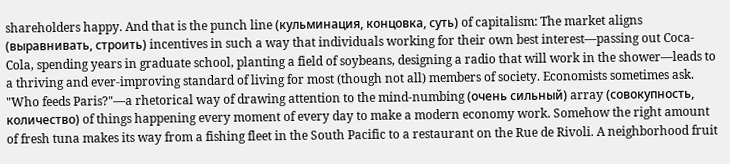shareholders happy. And that is the punch line (кульминация, концовка, суть) of capitalism: The market aligns (выравнивать, строить) incentives in such a way that individuals working for their own best interest—passing out Coca-Cola, spending years in graduate school, planting a field of soybeans, designing a radio that will work in the shower—leads to a thriving and ever-improving standard of living for most (though not all) members of society. Economists sometimes ask. "Who feeds Paris?"—a rhetorical way of drawing attention to the mind-numbing (очень сильный) array (совокупность, количество) of things happening every moment of every day to make a modern economy work. Somehow the right amount of fresh tuna makes its way from a fishing fleet in the South Pacific to a restaurant on the Rue de Rivoli. A neighborhood fruit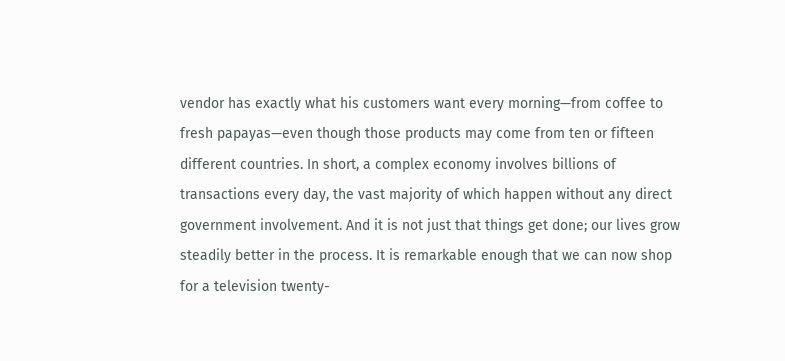vendor has exactly what his customers want every morning—from coffee to fresh papayas—even though those products may come from ten or fifteen different countries. In short, a complex economy involves billions of transactions every day, the vast majority of which happen without any direct government involvement. And it is not just that things get done; our lives grow steadily better in the process. It is remarkable enough that we can now shop for a television twenty-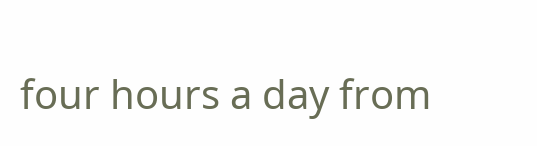four hours a day from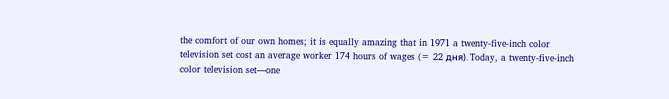the comfort of our own homes; it is equally amazing that in 1971 a twenty-five-inch color television set cost an average worker 174 hours of wages (= 22 дня). Today, a twenty-five-inch color television set—one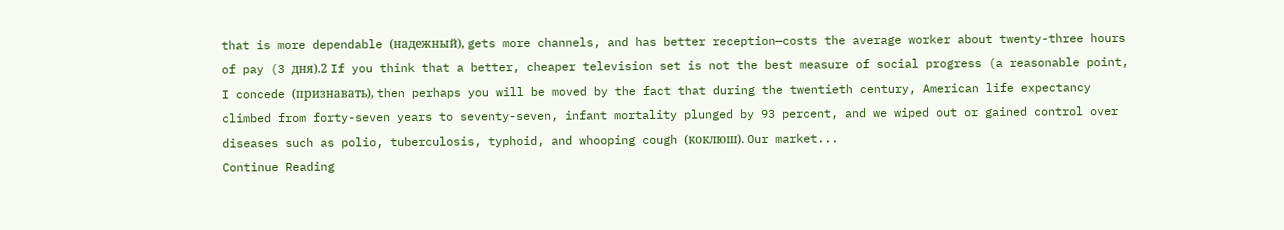that is more dependable (надежный), gets more channels, and has better reception—costs the average worker about twenty-three hours of pay (3 дня).2 If you think that a better, cheaper television set is not the best measure of social progress (a reasonable point, I concede (признавать), then perhaps you will be moved by the fact that during the twentieth century, American life expectancy climbed from forty-seven years to seventy-seven, infant mortality plunged by 93 percent, and we wiped out or gained control over diseases such as polio, tuberculosis, typhoid, and whooping cough (коклюш). Our market...
Continue Reading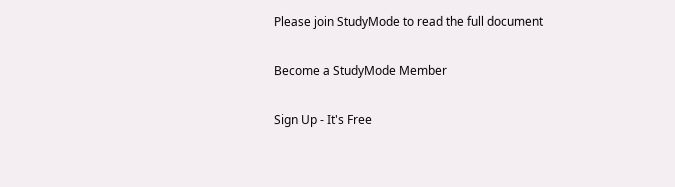Please join StudyMode to read the full document

Become a StudyMode Member

Sign Up - It's Free